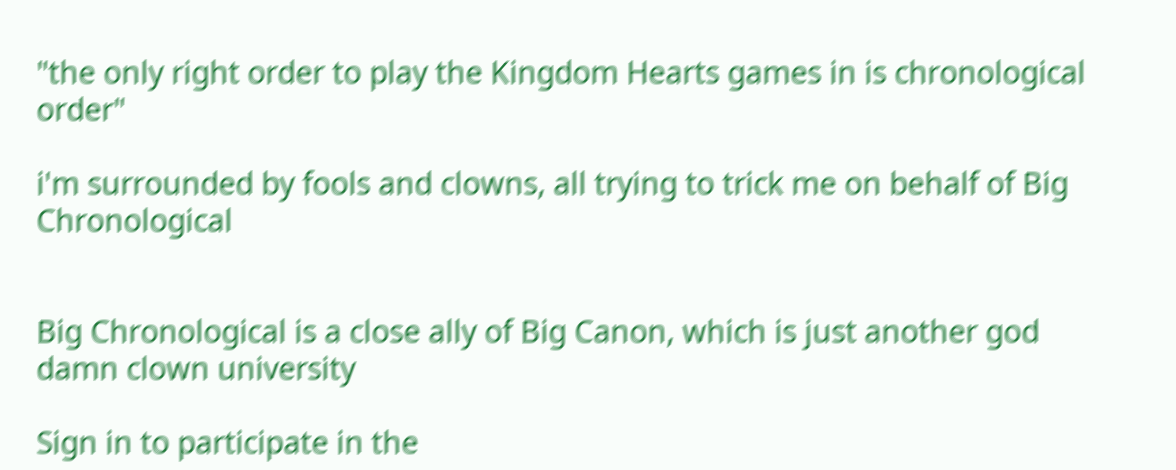"the only right order to play the Kingdom Hearts games in is chronological order"

i'm surrounded by fools and clowns, all trying to trick me on behalf of Big Chronological


Big Chronological is a close ally of Big Canon, which is just another god damn clown university

Sign in to participate in the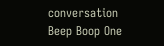conversation
Beep Boop One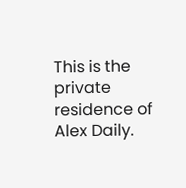This is the private residence of Alex Daily.